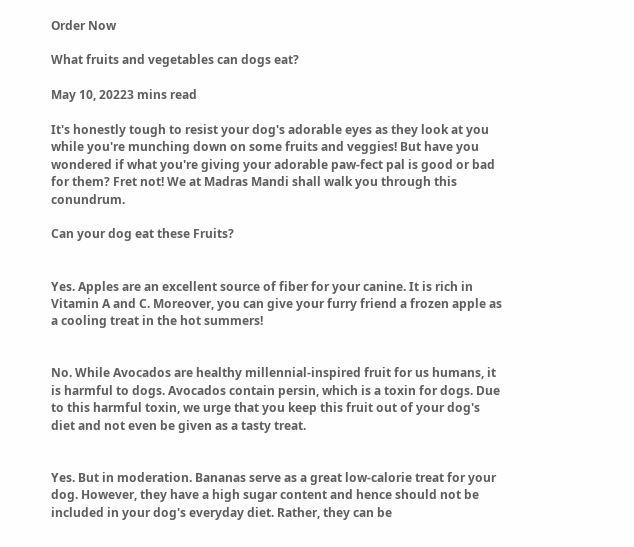Order Now

What fruits and vegetables can dogs eat?

May 10, 20223 mins read

It's honestly tough to resist your dog's adorable eyes as they look at you while you're munching down on some fruits and veggies! But have you wondered if what you're giving your adorable paw-fect pal is good or bad for them? Fret not! We at Madras Mandi shall walk you through this conundrum.

Can your dog eat these Fruits?


Yes. Apples are an excellent source of fiber for your canine. It is rich in Vitamin A and C. Moreover, you can give your furry friend a frozen apple as a cooling treat in the hot summers!


No. While Avocados are healthy millennial-inspired fruit for us humans, it is harmful to dogs. Avocados contain persin, which is a toxin for dogs. Due to this harmful toxin, we urge that you keep this fruit out of your dog's diet and not even be given as a tasty treat.


Yes. But in moderation. Bananas serve as a great low-calorie treat for your dog. However, they have a high sugar content and hence should not be included in your dog's everyday diet. Rather, they can be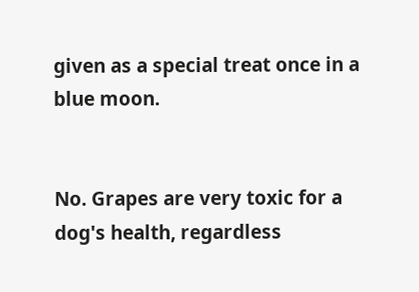given as a special treat once in a blue moon.


No. Grapes are very toxic for a dog's health, regardless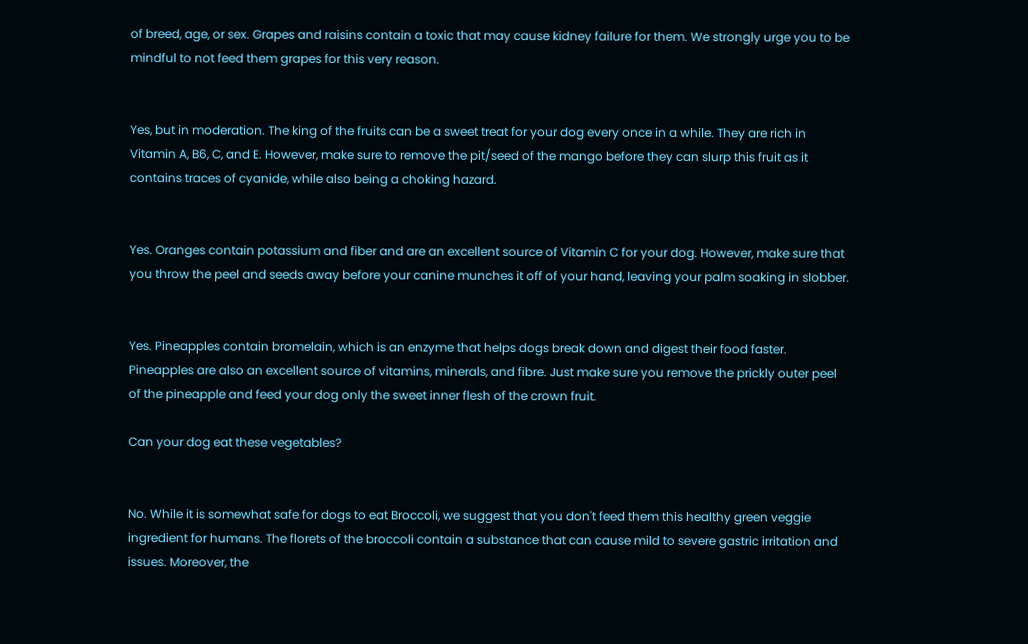of breed, age, or sex. Grapes and raisins contain a toxic that may cause kidney failure for them. We strongly urge you to be mindful to not feed them grapes for this very reason.


Yes, but in moderation. The king of the fruits can be a sweet treat for your dog every once in a while. They are rich in Vitamin A, B6, C, and E. However, make sure to remove the pit/seed of the mango before they can slurp this fruit as it contains traces of cyanide, while also being a choking hazard.


Yes. Oranges contain potassium and fiber and are an excellent source of Vitamin C for your dog. However, make sure that you throw the peel and seeds away before your canine munches it off of your hand, leaving your palm soaking in slobber.


Yes. Pineapples contain bromelain, which is an enzyme that helps dogs break down and digest their food faster. Pineapples are also an excellent source of vitamins, minerals, and fibre. Just make sure you remove the prickly outer peel of the pineapple and feed your dog only the sweet inner flesh of the crown fruit.

Can your dog eat these vegetables?


No. While it is somewhat safe for dogs to eat Broccoli, we suggest that you don't feed them this healthy green veggie ingredient for humans. The florets of the broccoli contain a substance that can cause mild to severe gastric irritation and issues. Moreover, the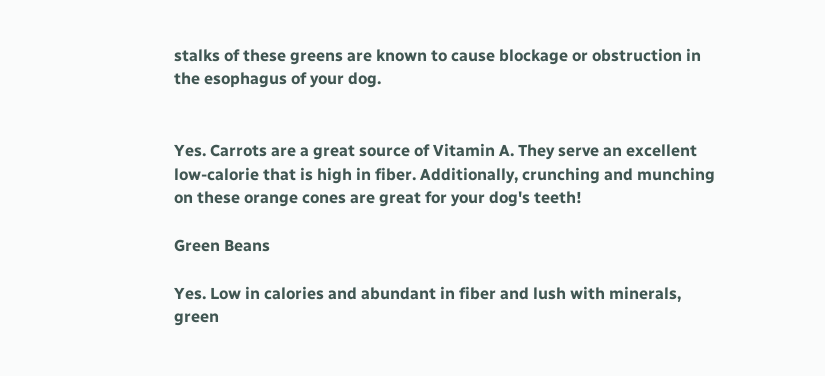stalks of these greens are known to cause blockage or obstruction in the esophagus of your dog.


Yes. Carrots are a great source of Vitamin A. They serve an excellent low-calorie that is high in fiber. Additionally, crunching and munching on these orange cones are great for your dog's teeth!

Green Beans

Yes. Low in calories and abundant in fiber and lush with minerals, green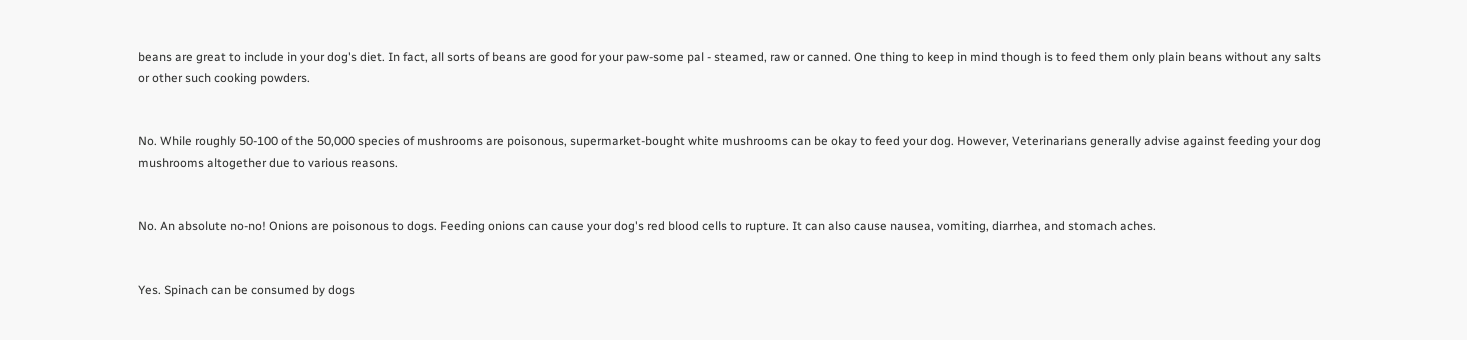beans are great to include in your dog's diet. In fact, all sorts of beans are good for your paw-some pal - steamed, raw or canned. One thing to keep in mind though is to feed them only plain beans without any salts or other such cooking powders.


No. While roughly 50-100 of the 50,000 species of mushrooms are poisonous, supermarket-bought white mushrooms can be okay to feed your dog. However, Veterinarians generally advise against feeding your dog mushrooms altogether due to various reasons.


No. An absolute no-no! Onions are poisonous to dogs. Feeding onions can cause your dog's red blood cells to rupture. It can also cause nausea, vomiting, diarrhea, and stomach aches.


Yes. Spinach can be consumed by dogs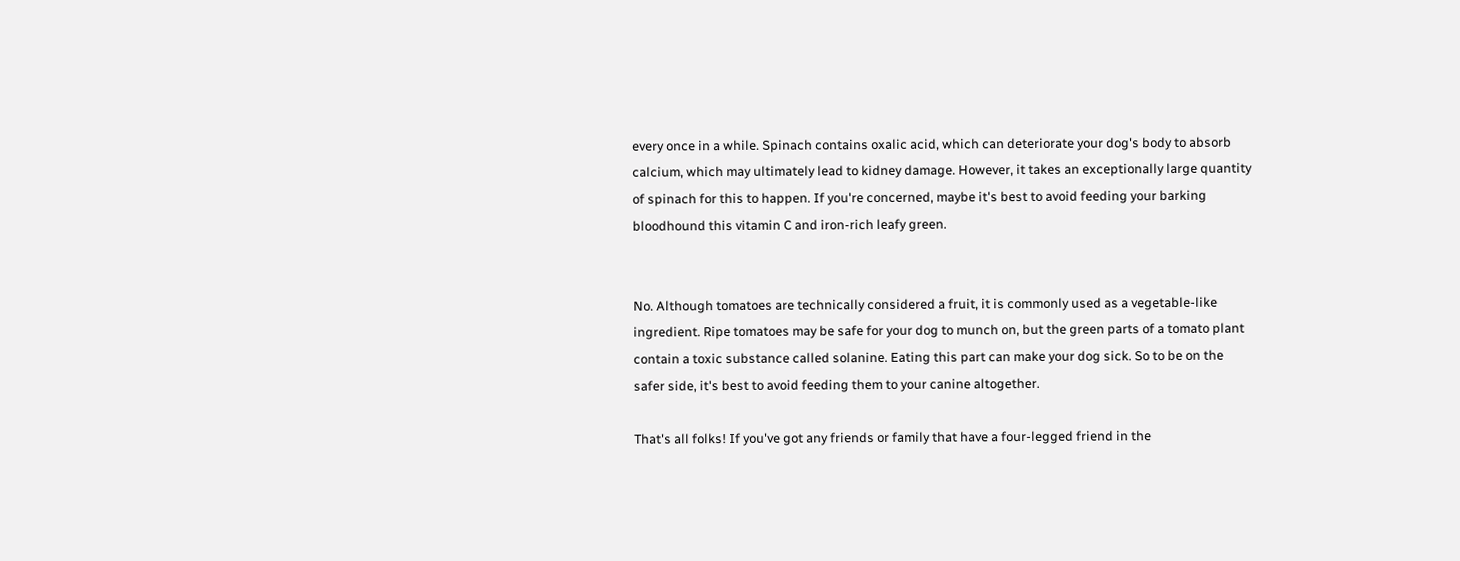every once in a while. Spinach contains oxalic acid, which can deteriorate your dog's body to absorb calcium, which may ultimately lead to kidney damage. However, it takes an exceptionally large quantity of spinach for this to happen. If you're concerned, maybe it's best to avoid feeding your barking bloodhound this vitamin C and iron-rich leafy green.


No. Although tomatoes are technically considered a fruit, it is commonly used as a vegetable-like ingredient. Ripe tomatoes may be safe for your dog to munch on, but the green parts of a tomato plant contain a toxic substance called solanine. Eating this part can make your dog sick. So to be on the safer side, it's best to avoid feeding them to your canine altogether.

That's all folks! If you've got any friends or family that have a four-legged friend in the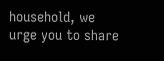household, we urge you to share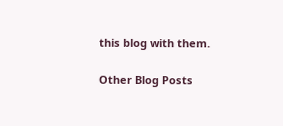this blog with them.

Other Blog Posts